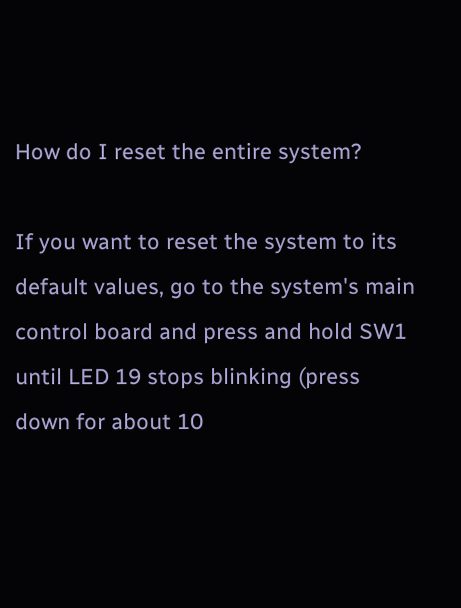How do I reset the entire system?

If you want to reset the system to its default values, go to the system's main control board and press and hold SW1 until LED 19 stops blinking (press down for about 10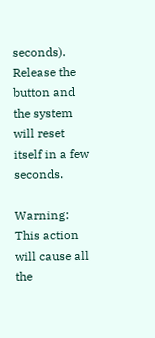seconds). Release the button and the system will reset itself in a few seconds.

Warning: This action will cause all the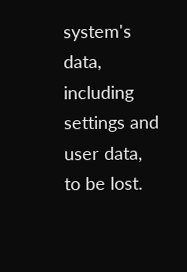system's data, including settings and user data, to be lost.